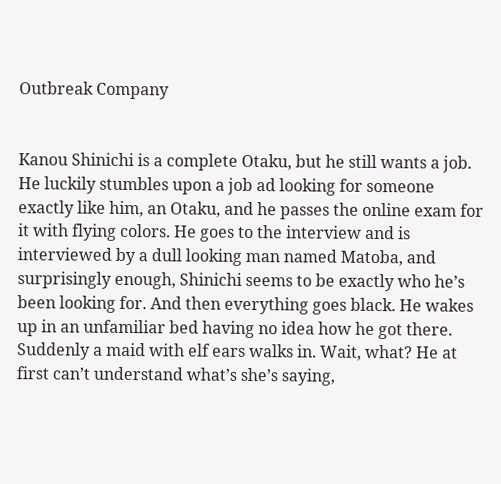Outbreak Company


Kanou Shinichi is a complete Otaku, but he still wants a job. He luckily stumbles upon a job ad looking for someone exactly like him, an Otaku, and he passes the online exam for it with flying colors. He goes to the interview and is interviewed by a dull looking man named Matoba, and surprisingly enough, Shinichi seems to be exactly who he’s been looking for. And then everything goes black. He wakes up in an unfamiliar bed having no idea how he got there. Suddenly a maid with elf ears walks in. Wait, what? He at first can’t understand what’s she’s saying,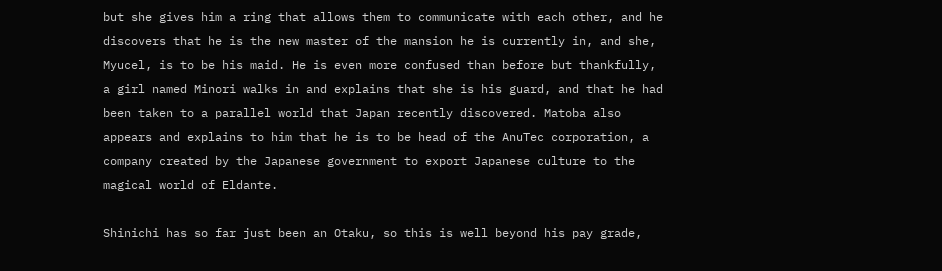but she gives him a ring that allows them to communicate with each other, and he discovers that he is the new master of the mansion he is currently in, and she, Myucel, is to be his maid. He is even more confused than before but thankfully, a girl named Minori walks in and explains that she is his guard, and that he had been taken to a parallel world that Japan recently discovered. Matoba also appears and explains to him that he is to be head of the AnuTec corporation, a company created by the Japanese government to export Japanese culture to the magical world of Eldante.

Shinichi has so far just been an Otaku, so this is well beyond his pay grade,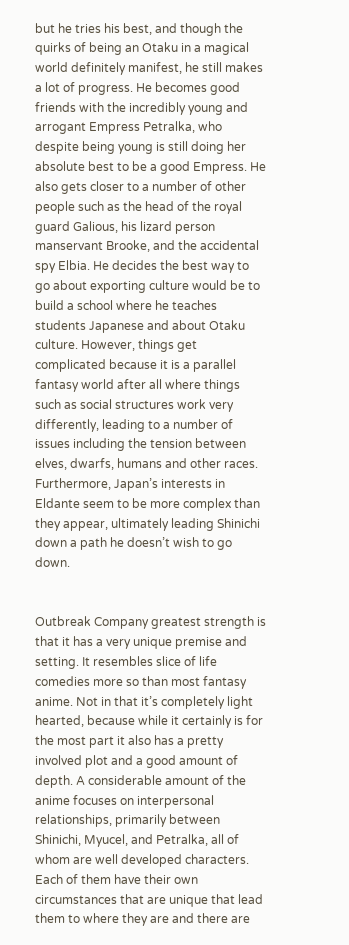but he tries his best, and though the quirks of being an Otaku in a magical world definitely manifest, he still makes a lot of progress. He becomes good friends with the incredibly young and arrogant Empress Petralka, who despite being young is still doing her absolute best to be a good Empress. He also gets closer to a number of other people such as the head of the royal guard Galious, his lizard person manservant Brooke, and the accidental spy Elbia. He decides the best way to go about exporting culture would be to build a school where he teaches students Japanese and about Otaku culture. However, things get complicated because it is a parallel fantasy world after all where things such as social structures work very differently, leading to a number of issues including the tension between elves, dwarfs, humans and other races. Furthermore, Japan’s interests in Eldante seem to be more complex than they appear, ultimately leading Shinichi down a path he doesn’t wish to go down.


Outbreak Company greatest strength is that it has a very unique premise and setting. It resembles slice of life comedies more so than most fantasy anime. Not in that it’s completely light hearted, because while it certainly is for the most part it also has a pretty involved plot and a good amount of depth. A considerable amount of the anime focuses on interpersonal relationships, primarily between Shinichi, Myucel, and Petralka, all of whom are well developed characters. Each of them have their own circumstances that are unique that lead them to where they are and there are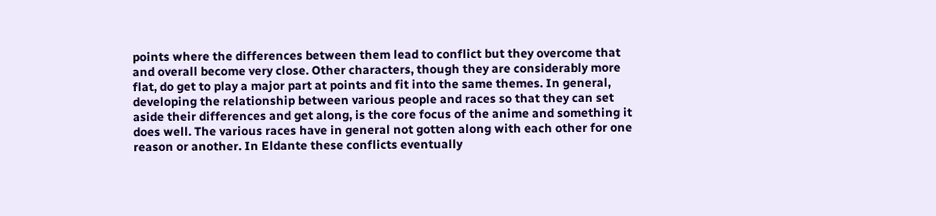points where the differences between them lead to conflict but they overcome that and overall become very close. Other characters, though they are considerably more flat, do get to play a major part at points and fit into the same themes. In general, developing the relationship between various people and races so that they can set aside their differences and get along, is the core focus of the anime and something it does well. The various races have in general not gotten along with each other for one reason or another. In Eldante these conflicts eventually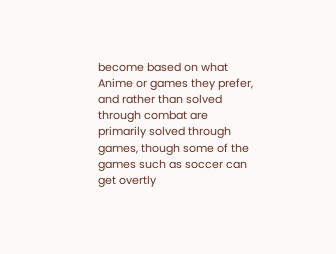become based on what Anime or games they prefer, and rather than solved through combat are primarily solved through games, though some of the games such as soccer can get overtly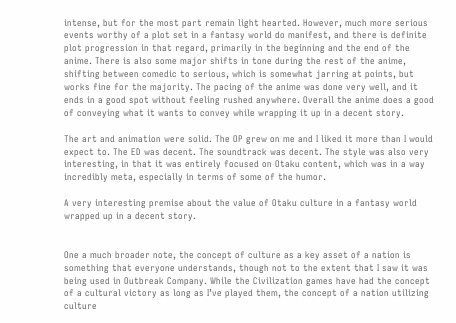intense, but for the most part remain light hearted. However, much more serious events worthy of a plot set in a fantasy world do manifest, and there is definite plot progression in that regard, primarily in the beginning and the end of the anime. There is also some major shifts in tone during the rest of the anime, shifting between comedic to serious, which is somewhat jarring at points, but works fine for the majority. The pacing of the anime was done very well, and it ends in a good spot without feeling rushed anywhere. Overall the anime does a good of conveying what it wants to convey while wrapping it up in a decent story.

The art and animation were solid. The OP grew on me and I liked it more than I would expect to. The ED was decent. The soundtrack was decent. The style was also very interesting, in that it was entirely focused on Otaku content, which was in a way incredibly meta, especially in terms of some of the humor.

A very interesting premise about the value of Otaku culture in a fantasy world wrapped up in a decent story.


One a much broader note, the concept of culture as a key asset of a nation is something that everyone understands, though not to the extent that I saw it was being used in Outbreak Company. While the Civilization games have had the concept of a cultural victory as long as I’ve played them, the concept of a nation utilizing culture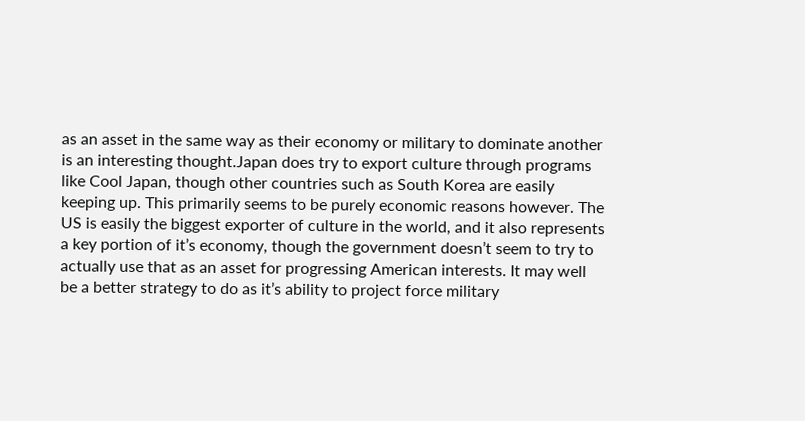as an asset in the same way as their economy or military to dominate another is an interesting thought.Japan does try to export culture through programs like Cool Japan, though other countries such as South Korea are easily keeping up. This primarily seems to be purely economic reasons however. The US is easily the biggest exporter of culture in the world, and it also represents a key portion of it’s economy, though the government doesn’t seem to try to actually use that as an asset for progressing American interests. It may well be a better strategy to do as it’s ability to project force military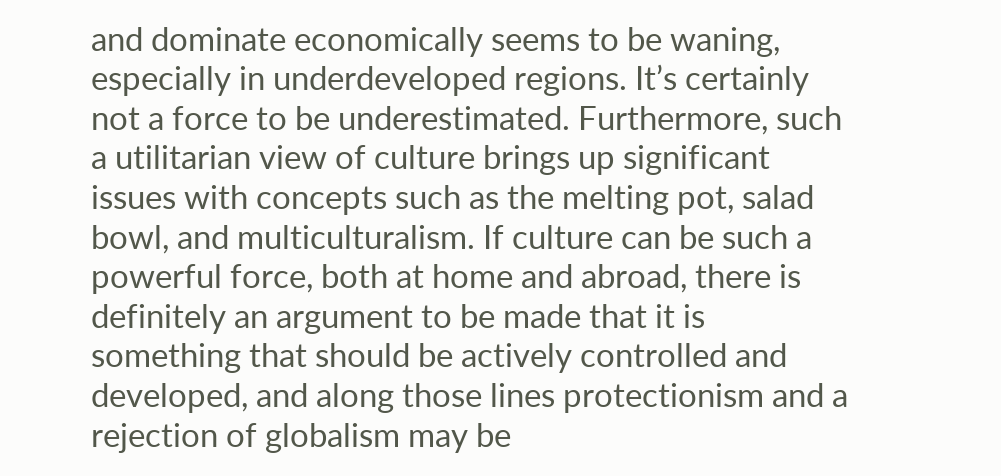and dominate economically seems to be waning, especially in underdeveloped regions. It’s certainly not a force to be underestimated. Furthermore, such a utilitarian view of culture brings up significant issues with concepts such as the melting pot, salad bowl, and multiculturalism. If culture can be such a powerful force, both at home and abroad, there is definitely an argument to be made that it is something that should be actively controlled and developed, and along those lines protectionism and a rejection of globalism may be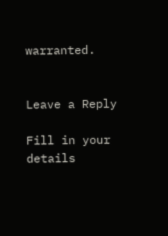warranted.


Leave a Reply

Fill in your details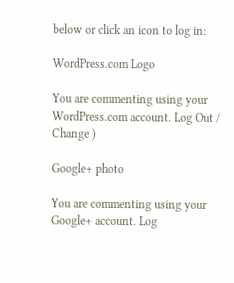below or click an icon to log in:

WordPress.com Logo

You are commenting using your WordPress.com account. Log Out /  Change )

Google+ photo

You are commenting using your Google+ account. Log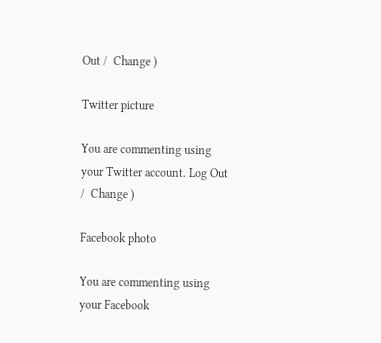Out /  Change )

Twitter picture

You are commenting using your Twitter account. Log Out /  Change )

Facebook photo

You are commenting using your Facebook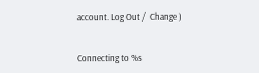account. Log Out /  Change )


Connecting to %s